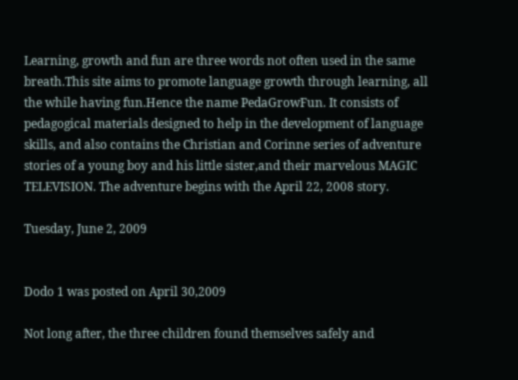Learning, growth and fun are three words not often used in the same breath.This site aims to promote language growth through learning, all the while having fun.Hence the name PedaGrowFun. It consists of pedagogical materials designed to help in the development of language skills, and also contains the Christian and Corinne series of adventure stories of a young boy and his little sister,and their marvelous MAGIC TELEVISION. The adventure begins with the April 22, 2008 story.

Tuesday, June 2, 2009


Dodo 1 was posted on April 30,2009

Not long after, the three children found themselves safely and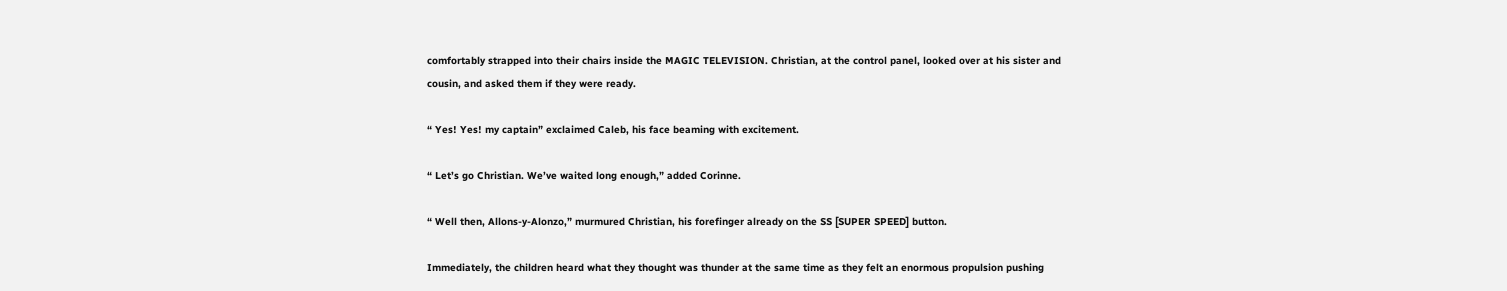comfortably strapped into their chairs inside the MAGIC TELEVISION. Christian, at the control panel, looked over at his sister and cousin, and asked them if they were ready.

“ Yes! Yes! my captain” exclaimed Caleb, his face beaming with excitement.

“ Let’s go Christian. We’ve waited long enough,” added Corinne.

“ Well then, Allons-y-Alonzo,” murmured Christian, his forefinger already on the SS [SUPER SPEED] button.

Immediately, the children heard what they thought was thunder at the same time as they felt an enormous propulsion pushing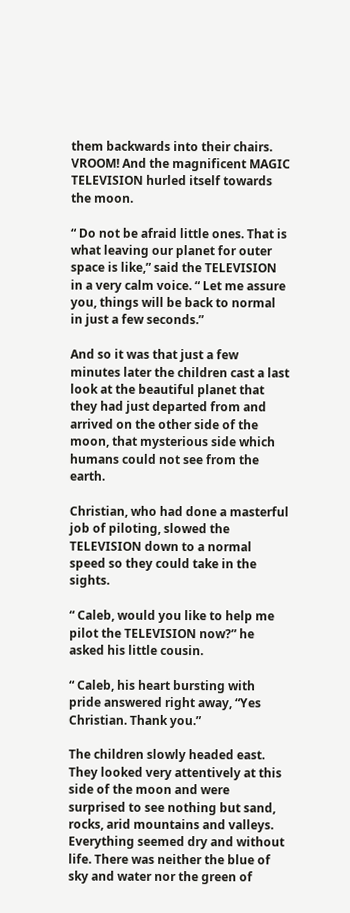them backwards into their chairs. VROOM! And the magnificent MAGIC TELEVISION hurled itself towards the moon.

“ Do not be afraid little ones. That is what leaving our planet for outer space is like,” said the TELEVISION in a very calm voice. “ Let me assure you, things will be back to normal in just a few seconds.”

And so it was that just a few minutes later the children cast a last look at the beautiful planet that they had just departed from and arrived on the other side of the moon, that mysterious side which humans could not see from the earth.

Christian, who had done a masterful job of piloting, slowed the TELEVISION down to a normal speed so they could take in the sights.

“ Caleb, would you like to help me pilot the TELEVISION now?” he asked his little cousin.

“ Caleb, his heart bursting with pride answered right away, “Yes Christian. Thank you.”

The children slowly headed east. They looked very attentively at this side of the moon and were surprised to see nothing but sand, rocks, arid mountains and valleys. Everything seemed dry and without life. There was neither the blue of sky and water nor the green of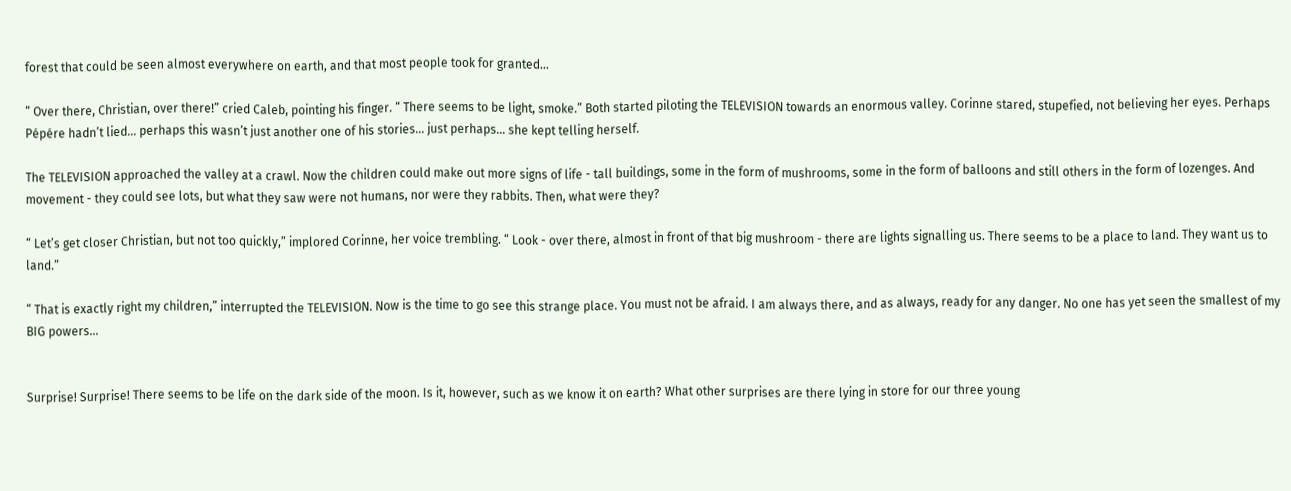forest that could be seen almost everywhere on earth, and that most people took for granted…

“ Over there, Christian, over there!” cried Caleb, pointing his finger. “ There seems to be light, smoke.” Both started piloting the TELEVISION towards an enormous valley. Corinne stared, stupefied, not believing her eyes. Perhaps Pépére hadn’t lied… perhaps this wasn’t just another one of his stories… just perhaps… she kept telling herself.

The TELEVISION approached the valley at a crawl. Now the children could make out more signs of life - tall buildings, some in the form of mushrooms, some in the form of balloons and still others in the form of lozenges. And movement - they could see lots, but what they saw were not humans, nor were they rabbits. Then, what were they?

“ Let’s get closer Christian, but not too quickly,” implored Corinne, her voice trembling. “ Look - over there, almost in front of that big mushroom - there are lights signalling us. There seems to be a place to land. They want us to land.”

“ That is exactly right my children,” interrupted the TELEVISION. Now is the time to go see this strange place. You must not be afraid. I am always there, and as always, ready for any danger. No one has yet seen the smallest of my BIG powers…


Surprise! Surprise! There seems to be life on the dark side of the moon. Is it, however, such as we know it on earth? What other surprises are there lying in store for our three young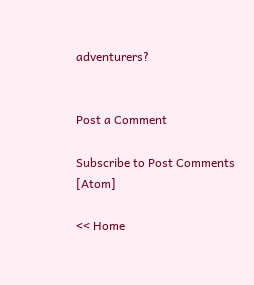adventurers?


Post a Comment

Subscribe to Post Comments [Atom]

<< Home